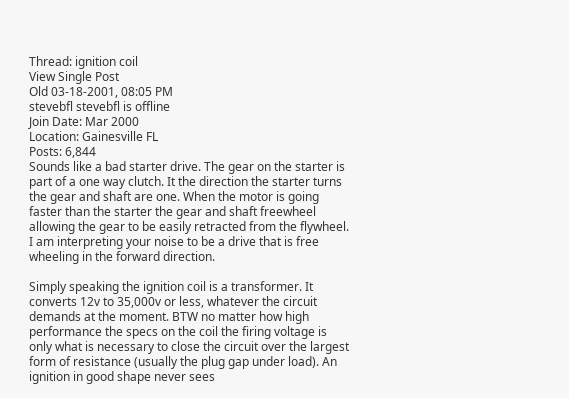Thread: ignition coil
View Single Post
Old 03-18-2001, 08:05 PM
stevebfl stevebfl is offline
Join Date: Mar 2000
Location: Gainesville FL
Posts: 6,844
Sounds like a bad starter drive. The gear on the starter is part of a one way clutch. It the direction the starter turns the gear and shaft are one. When the motor is going faster than the starter the gear and shaft freewheel allowing the gear to be easily retracted from the flywheel. I am interpreting your noise to be a drive that is free wheeling in the forward direction.

Simply speaking the ignition coil is a transformer. It converts 12v to 35,000v or less, whatever the circuit demands at the moment. BTW no matter how high performance the specs on the coil the firing voltage is only what is necessary to close the circuit over the largest form of resistance (usually the plug gap under load). An ignition in good shape never sees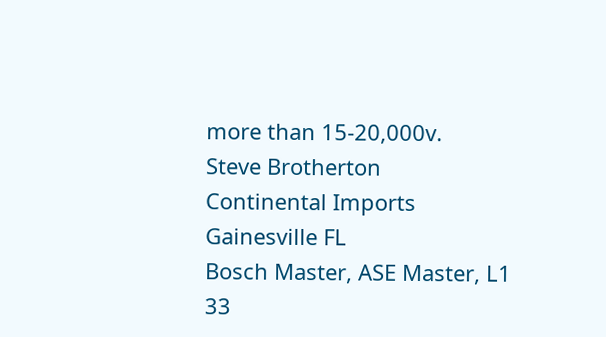more than 15-20,000v.
Steve Brotherton
Continental Imports
Gainesville FL
Bosch Master, ASE Master, L1
33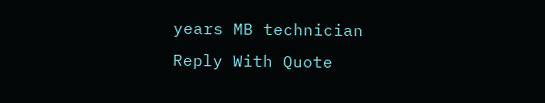years MB technician
Reply With Quote